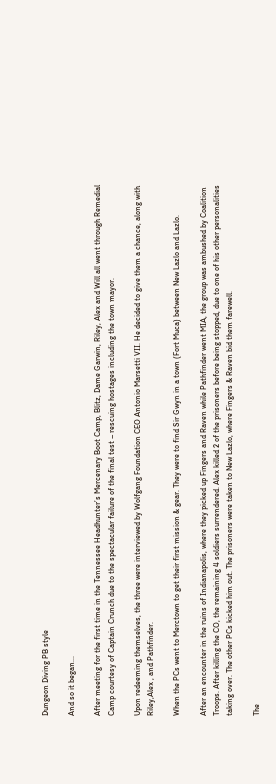Dungeon Diving PB style

And so it began...

After meeting for the first time in the Tennessee Headhunter’s Mercenary Boot Camp, Blitz, Dame Garwin, Riley, Alex and Will all went through Remedial Camp courtesy of Captain Crunch due to the spectacular failure of the final test – rescuing hostages including the town mayor.

Upon redeeming themselves, the three were interviewed by Wolfgang Foundation CEO Antonio Marsetti VII. He decided to give them a chance, along with Riley,Alex , and Pathfinder.

When the PCs went to Merctown to get their first mission & gear. They were to find Sir Gwyn in a town (Fort Muca) between New Lazlo and Lazlo.

After an encounter in the ruins of Indianapolis, where they picked up Fingers and Raven while Pathfinder went MIA, the group was ambushed by Coalition Troops. After killing the CO, the remaining 4 soldiers surrendered. Alex killed 2 of the prisoners before being stopped, due to one of his other personalities taking over. The other PCs kicked him out. The prisoners were taken to New Lazlo, where Fingers & Raven bid them farewell.

The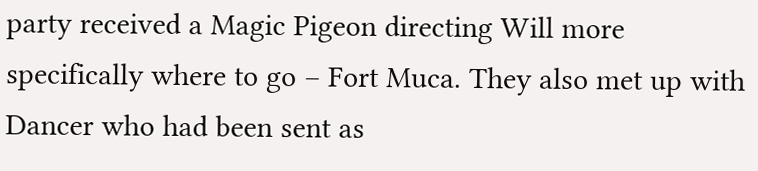party received a Magic Pigeon directing Will more specifically where to go – Fort Muca. They also met up with Dancer who had been sent as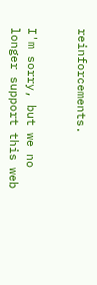reinforcements.


I'm sorry, but we no longer support this web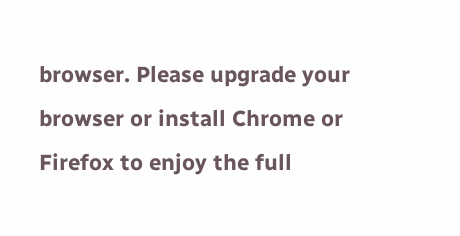browser. Please upgrade your browser or install Chrome or Firefox to enjoy the full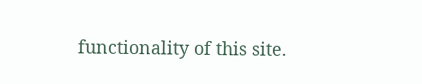functionality of this site.